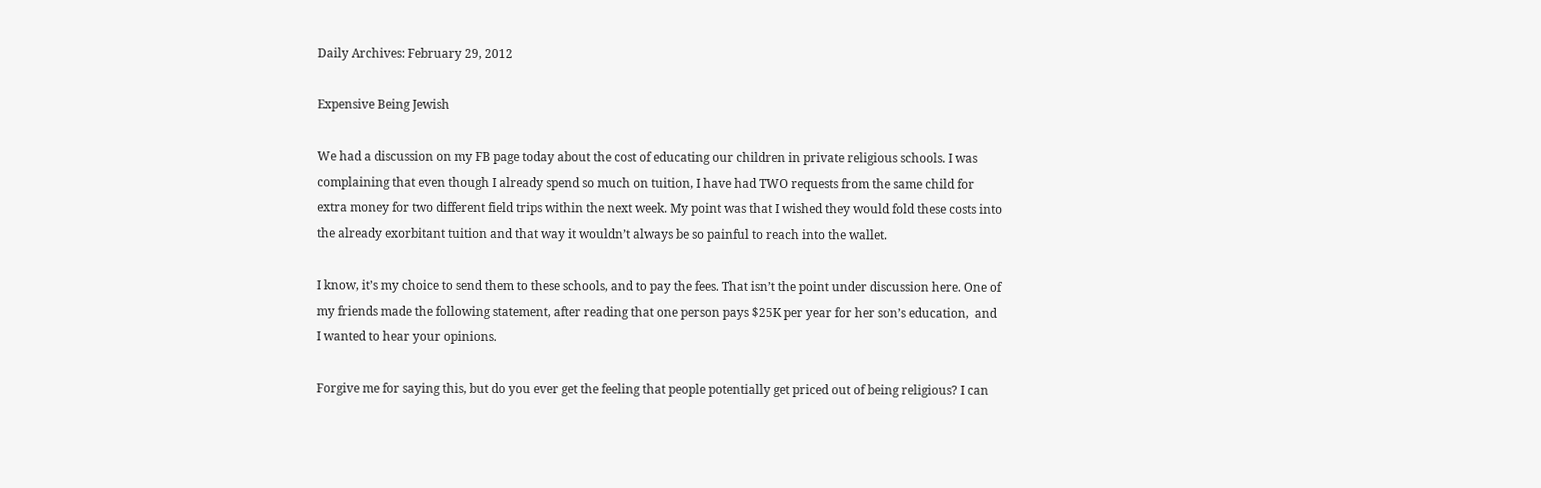Daily Archives: February 29, 2012

Expensive Being Jewish

We had a discussion on my FB page today about the cost of educating our children in private religious schools. I was complaining that even though I already spend so much on tuition, I have had TWO requests from the same child for extra money for two different field trips within the next week. My point was that I wished they would fold these costs into the already exorbitant tuition and that way it wouldn’t always be so painful to reach into the wallet.

I know, it’s my choice to send them to these schools, and to pay the fees. That isn’t the point under discussion here. One of my friends made the following statement, after reading that one person pays $25K per year for her son’s education,  and I wanted to hear your opinions.

Forgive me for saying this, but do you ever get the feeling that people potentially get priced out of being religious? I can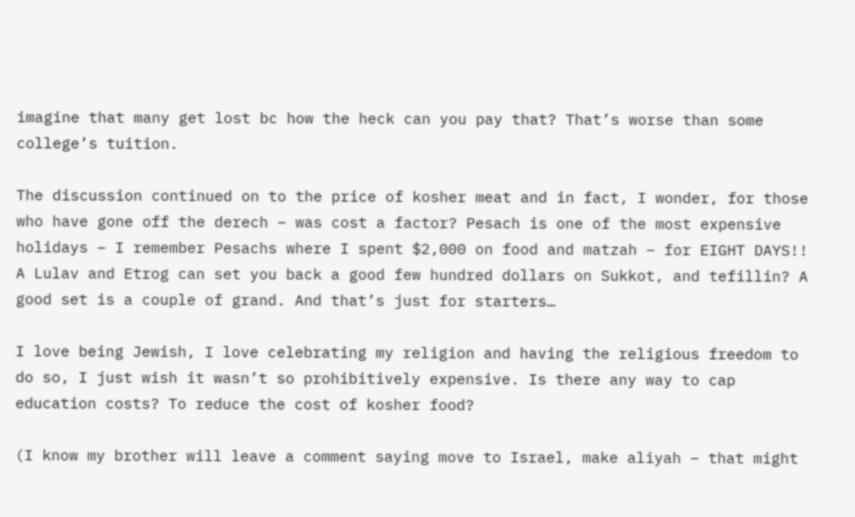imagine that many get lost bc how the heck can you pay that? That’s worse than some college’s tuition.

The discussion continued on to the price of kosher meat and in fact, I wonder, for those who have gone off the derech – was cost a factor? Pesach is one of the most expensive holidays – I remember Pesachs where I spent $2,000 on food and matzah – for EIGHT DAYS!!  A Lulav and Etrog can set you back a good few hundred dollars on Sukkot, and tefillin? A good set is a couple of grand. And that’s just for starters…

I love being Jewish, I love celebrating my religion and having the religious freedom to do so, I just wish it wasn’t so prohibitively expensive. Is there any way to cap education costs? To reduce the cost of kosher food?

(I know my brother will leave a comment saying move to Israel, make aliyah – that might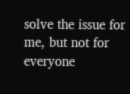solve the issue for me, but not for everyone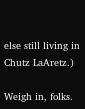else still living in Chutz LaAretz.)

Weigh in, folks.